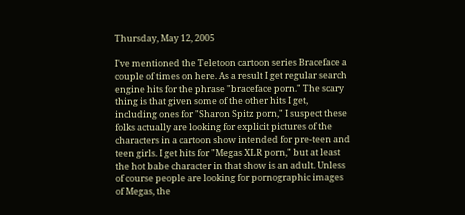Thursday, May 12, 2005

I've mentioned the Teletoon cartoon series Braceface a couple of times on here. As a result I get regular search engine hits for the phrase "braceface porn." The scary thing is that given some of the other hits I get, including ones for "Sharon Spitz porn," I suspect these folks actually are looking for explicit pictures of the characters in a cartoon show intended for pre-teen and teen girls. I get hits for "Megas XLR porn," but at least the hot babe character in that show is an adult. Unless of course people are looking for pornographic images of Megas, the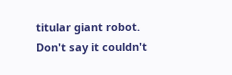titular giant robot. Don't say it couldn't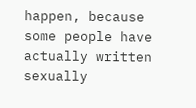happen, because some people have actually written sexually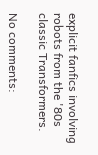explicit fanfics involving robots from the '80s classic Transformers.

No comments: